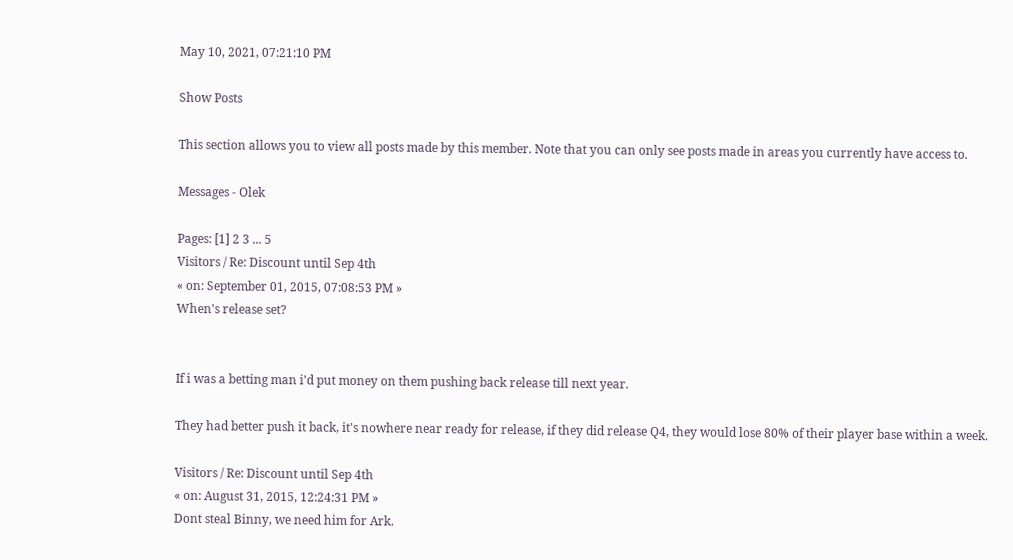May 10, 2021, 07:21:10 PM

Show Posts

This section allows you to view all posts made by this member. Note that you can only see posts made in areas you currently have access to.

Messages - Olek

Pages: [1] 2 3 ... 5
Visitors / Re: Discount until Sep 4th
« on: September 01, 2015, 07:08:53 PM »
When's release set?


If i was a betting man i'd put money on them pushing back release till next year.

They had better push it back, it's nowhere near ready for release, if they did release Q4, they would lose 80% of their player base within a week.

Visitors / Re: Discount until Sep 4th
« on: August 31, 2015, 12:24:31 PM »
Dont steal Binny, we need him for Ark.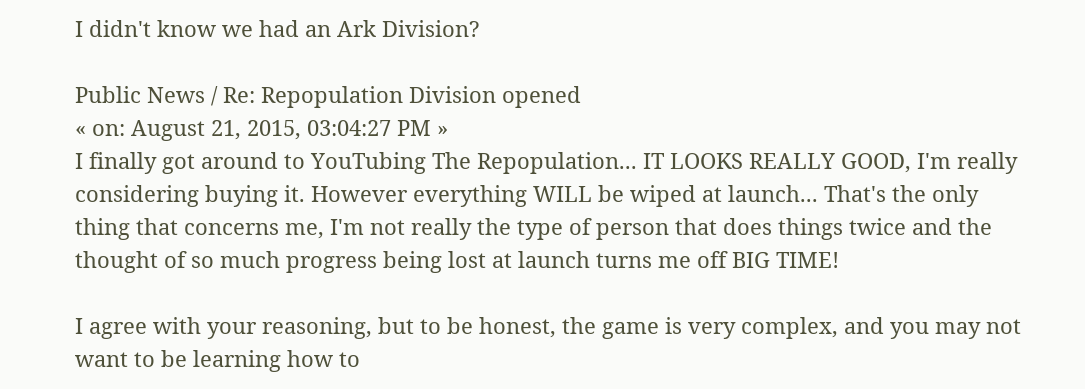I didn't know we had an Ark Division?

Public News / Re: Repopulation Division opened
« on: August 21, 2015, 03:04:27 PM »
I finally got around to YouTubing The Repopulation... IT LOOKS REALLY GOOD, I'm really considering buying it. However everything WILL be wiped at launch... That's the only thing that concerns me, I'm not really the type of person that does things twice and the thought of so much progress being lost at launch turns me off BIG TIME!

I agree with your reasoning, but to be honest, the game is very complex, and you may not want to be learning how to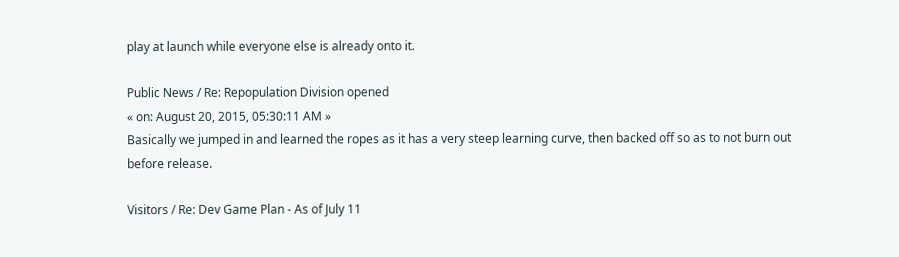play at launch while everyone else is already onto it.

Public News / Re: Repopulation Division opened
« on: August 20, 2015, 05:30:11 AM »
Basically we jumped in and learned the ropes as it has a very steep learning curve, then backed off so as to not burn out before release.

Visitors / Re: Dev Game Plan - As of July 11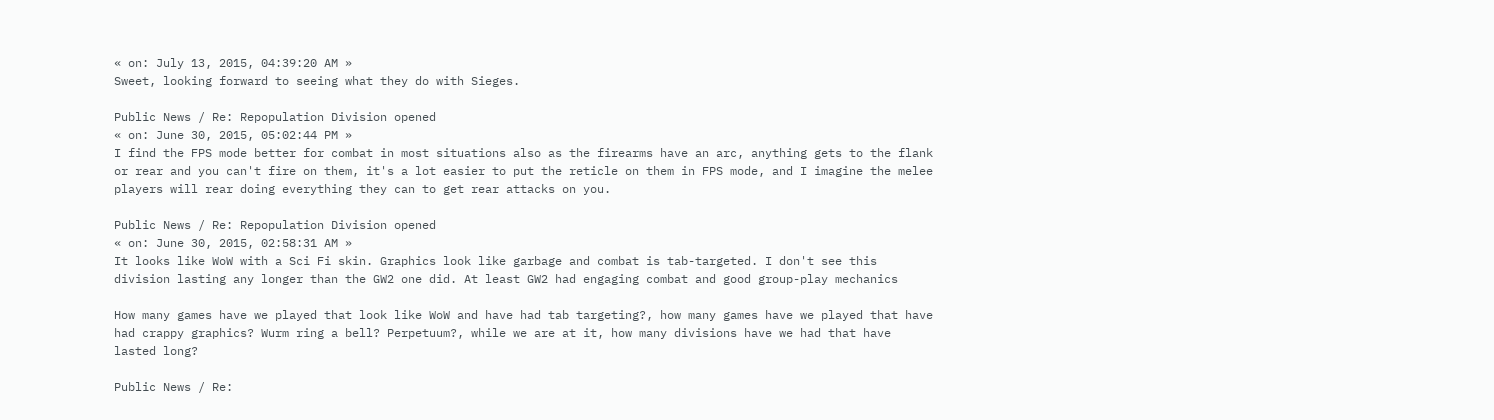« on: July 13, 2015, 04:39:20 AM »
Sweet, looking forward to seeing what they do with Sieges.

Public News / Re: Repopulation Division opened
« on: June 30, 2015, 05:02:44 PM »
I find the FPS mode better for combat in most situations also as the firearms have an arc, anything gets to the flank or rear and you can't fire on them, it's a lot easier to put the reticle on them in FPS mode, and I imagine the melee players will rear doing everything they can to get rear attacks on you.

Public News / Re: Repopulation Division opened
« on: June 30, 2015, 02:58:31 AM »
It looks like WoW with a Sci Fi skin. Graphics look like garbage and combat is tab-targeted. I don't see this division lasting any longer than the GW2 one did. At least GW2 had engaging combat and good group-play mechanics

How many games have we played that look like WoW and have had tab targeting?, how many games have we played that have had crappy graphics? Wurm ring a bell? Perpetuum?, while we are at it, how many divisions have we had that have lasted long?

Public News / Re: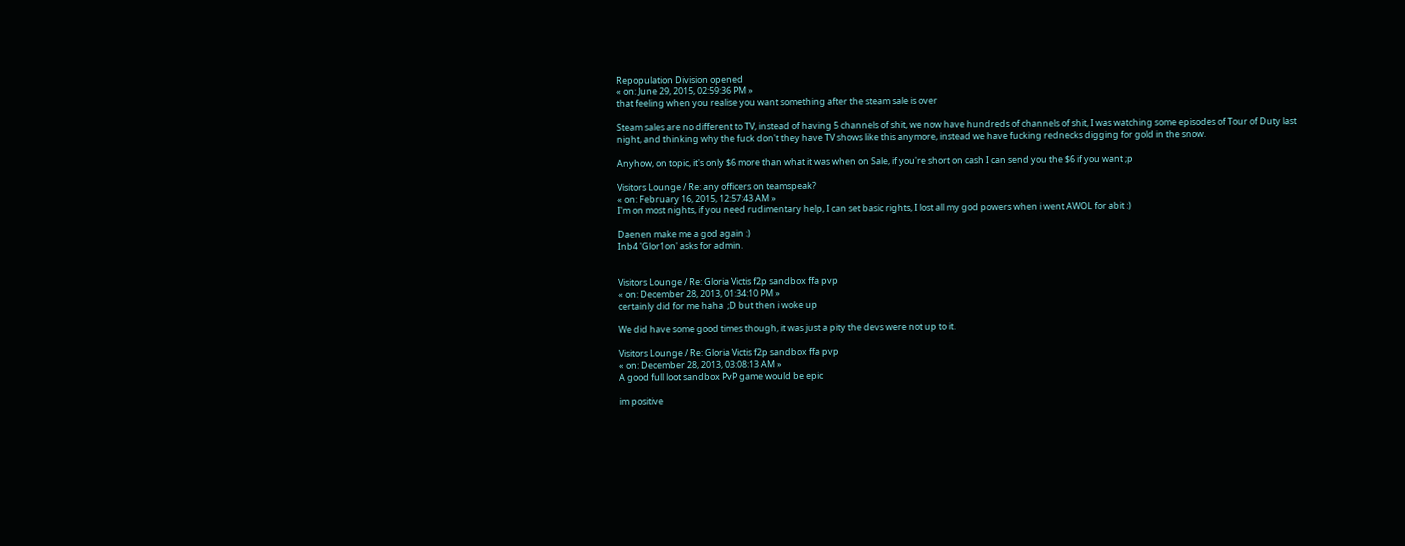Repopulation Division opened
« on: June 29, 2015, 02:59:36 PM »
that feeling when you realise you want something after the steam sale is over

Steam sales are no different to TV, instead of having 5 channels of shit, we now have hundreds of channels of shit, I was watching some episodes of Tour of Duty last night, and thinking why the fuck don't they have TV shows like this anymore, instead we have fucking rednecks digging for gold in the snow.

Anyhow, on topic, it's only $6 more than what it was when on Sale, if you're short on cash I can send you the $6 if you want ;p

Visitors Lounge / Re: any officers on teamspeak?
« on: February 16, 2015, 12:57:43 AM »
I'm on most nights, if you need rudimentary help, I can set basic rights, I lost all my god powers when i went AWOL for abit :)

Daenen make me a god again :)
Inb4 'Glor1on' asks for admin.


Visitors Lounge / Re: Gloria Victis f2p sandbox ffa pvp
« on: December 28, 2013, 01:34:10 PM »
certainly did for me haha  ;D but then i woke up

We did have some good times though, it was just a pity the devs were not up to it.

Visitors Lounge / Re: Gloria Victis f2p sandbox ffa pvp
« on: December 28, 2013, 03:08:13 AM »
A good full loot sandbox PvP game would be epic

im positive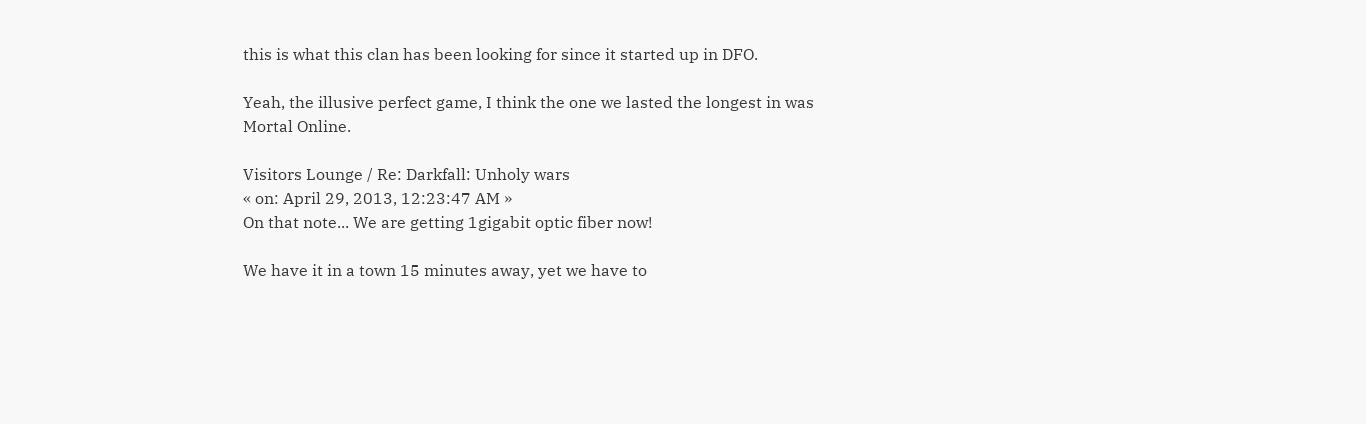this is what this clan has been looking for since it started up in DFO.

Yeah, the illusive perfect game, I think the one we lasted the longest in was Mortal Online.

Visitors Lounge / Re: Darkfall: Unholy wars
« on: April 29, 2013, 12:23:47 AM »
On that note... We are getting 1gigabit optic fiber now!

We have it in a town 15 minutes away, yet we have to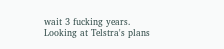wait 3 fucking years.
Looking at Telstra's plans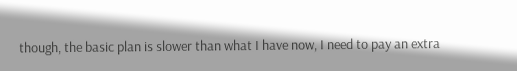though, the basic plan is slower than what I have now, I need to pay an extra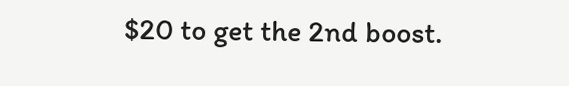$20 to get the 2nd boost.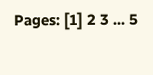Pages: [1] 2 3 ... 5